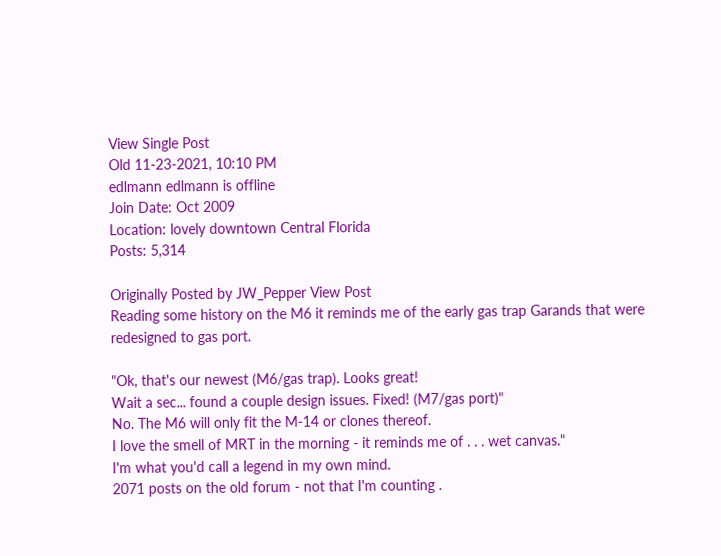View Single Post
Old 11-23-2021, 10:10 PM
edlmann edlmann is offline
Join Date: Oct 2009
Location: lovely downtown Central Florida
Posts: 5,314

Originally Posted by JW_Pepper View Post
Reading some history on the M6 it reminds me of the early gas trap Garands that were redesigned to gas port.

"Ok, that's our newest (M6/gas trap). Looks great!
Wait a sec... found a couple design issues. Fixed! (M7/gas port)"
No. The M6 will only fit the M-14 or clones thereof.
I love the smell of MRT in the morning - it reminds me of . . . wet canvas."
I'm what you'd call a legend in my own mind.
2071 posts on the old forum - not that I'm counting .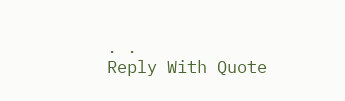. .
Reply With Quote